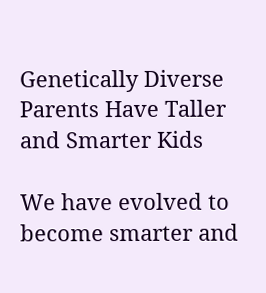Genetically Diverse Parents Have Taller and Smarter Kids

We have evolved to become smarter and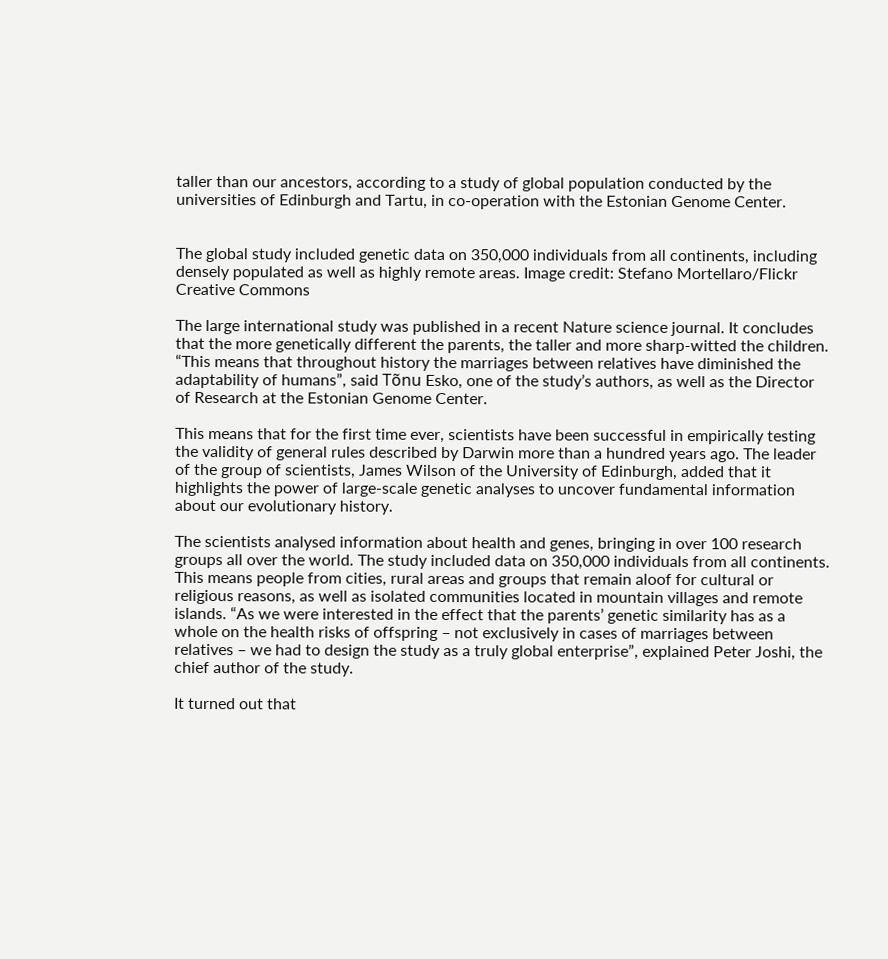taller than our ancestors, according to a study of global population conducted by the universities of Edinburgh and Tartu, in co-operation with the Estonian Genome Center.


The global study included genetic data on 350,000 individuals from all continents, including densely populated as well as highly remote areas. Image credit: Stefano Mortellaro/Flickr Creative Commons

The large international study was published in a recent Nature science journal. It concludes that the more genetically different the parents, the taller and more sharp-witted the children. “This means that throughout history the marriages between relatives have diminished the adaptability of humans”, said Tõnu Esko, one of the study’s authors, as well as the Director of Research at the Estonian Genome Center.

This means that for the first time ever, scientists have been successful in empirically testing the validity of general rules described by Darwin more than a hundred years ago. The leader of the group of scientists, James Wilson of the University of Edinburgh, added that it highlights the power of large-scale genetic analyses to uncover fundamental information about our evolutionary history.

The scientists analysed information about health and genes, bringing in over 100 research groups all over the world. The study included data on 350,000 individuals from all continents. This means people from cities, rural areas and groups that remain aloof for cultural or religious reasons, as well as isolated communities located in mountain villages and remote islands. “As we were interested in the effect that the parents’ genetic similarity has as a whole on the health risks of offspring – not exclusively in cases of marriages between relatives – we had to design the study as a truly global enterprise”, explained Peter Joshi, the chief author of the study.

It turned out that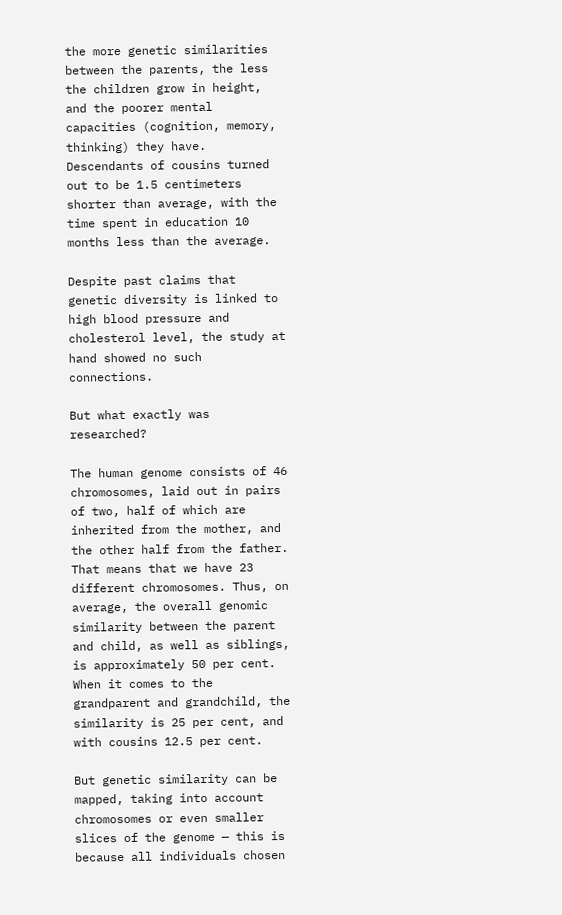the more genetic similarities between the parents, the less the children grow in height, and the poorer mental capacities (cognition, memory, thinking) they have. Descendants of cousins turned out to be 1.5 centimeters shorter than average, with the time spent in education 10 months less than the average.

Despite past claims that genetic diversity is linked to high blood pressure and cholesterol level, the study at hand showed no such connections.

But what exactly was researched?

The human genome consists of 46 chromosomes, laid out in pairs of two, half of which are inherited from the mother, and the other half from the father. That means that we have 23 different chromosomes. Thus, on average, the overall genomic similarity between the parent and child, as well as siblings, is approximately 50 per cent. When it comes to the grandparent and grandchild, the similarity is 25 per cent, and with cousins 12.5 per cent.

But genetic similarity can be mapped, taking into account chromosomes or even smaller slices of the genome — this is because all individuals chosen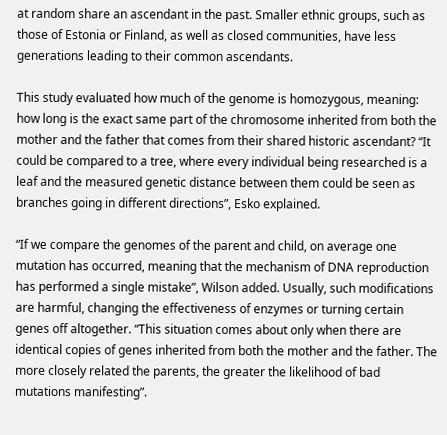at random share an ascendant in the past. Smaller ethnic groups, such as those of Estonia or Finland, as well as closed communities, have less generations leading to their common ascendants.

This study evaluated how much of the genome is homozygous, meaning: how long is the exact same part of the chromosome inherited from both the mother and the father that comes from their shared historic ascendant? “It could be compared to a tree, where every individual being researched is a leaf and the measured genetic distance between them could be seen as branches going in different directions”, Esko explained.

“If we compare the genomes of the parent and child, on average one mutation has occurred, meaning that the mechanism of DNA reproduction has performed a single mistake”, Wilson added. Usually, such modifications are harmful, changing the effectiveness of enzymes or turning certain genes off altogether. “This situation comes about only when there are identical copies of genes inherited from both the mother and the father. The more closely related the parents, the greater the likelihood of bad mutations manifesting”.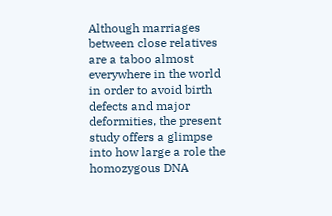Although marriages between close relatives are a taboo almost everywhere in the world in order to avoid birth defects and major deformities, the present study offers a glimpse into how large a role the homozygous DNA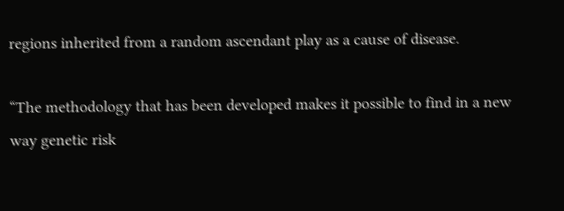regions inherited from a random ascendant play as a cause of disease.

“The methodology that has been developed makes it possible to find in a new way genetic risk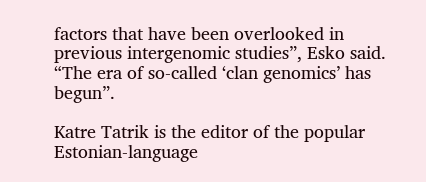factors that have been overlooked in previous intergenomic studies”, Esko said. “The era of so-called ‘clan genomics’ has begun”.

Katre Tatrik is the editor of the popular Estonian-language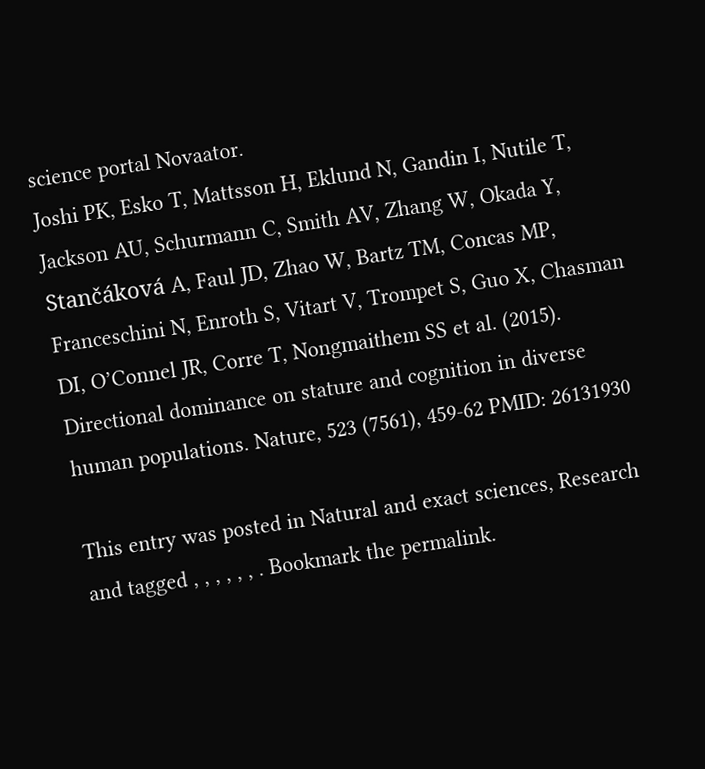science portal Novaator.
Joshi PK, Esko T, Mattsson H, Eklund N, Gandin I, Nutile T, Jackson AU, Schurmann C, Smith AV, Zhang W, Okada Y, Stančáková A, Faul JD, Zhao W, Bartz TM, Concas MP, Franceschini N, Enroth S, Vitart V, Trompet S, Guo X, Chasman DI, O’Connel JR, Corre T, Nongmaithem SS et al. (2015). Directional dominance on stature and cognition in diverse human populations. Nature, 523 (7561), 459-62 PMID: 26131930

This entry was posted in Natural and exact sciences, Research and tagged , , , , , , . Bookmark the permalink.